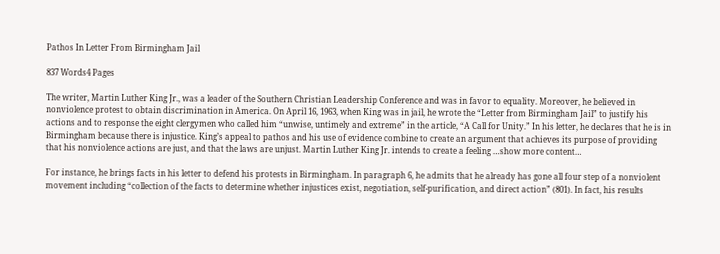Pathos In Letter From Birmingham Jail

837 Words4 Pages

The writer, Martin Luther King Jr., was a leader of the Southern Christian Leadership Conference and was in favor to equality. Moreover, he believed in nonviolence protest to obtain discrimination in America. On April 16, 1963, when King was in jail, he wrote the “Letter from Birmingham Jail” to justify his actions and to response the eight clergymen who called him “unwise, untimely and extreme” in the article, “A Call for Unity.” In his letter, he declares that he is in Birmingham because there is injustice. King’s appeal to pathos and his use of evidence combine to create an argument that achieves its purpose of providing that his nonviolence actions are just, and that the laws are unjust. Martin Luther King Jr. intends to create a feeling …show more content…

For instance, he brings facts in his letter to defend his protests in Birmingham. In paragraph 6, he admits that he already has gone all four step of a nonviolent movement including “collection of the facts to determine whether injustices exist, negotiation, self-purification, and direct action” (801). In fact, his results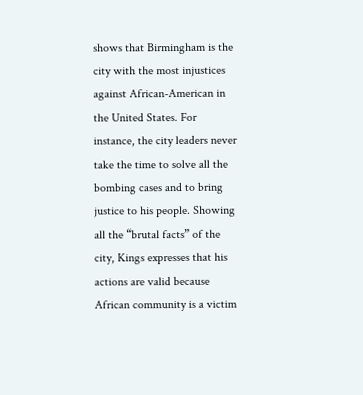shows that Birmingham is the city with the most injustices against African-American in the United States. For instance, the city leaders never take the time to solve all the bombing cases and to bring justice to his people. Showing all the “brutal facts” of the city, Kings expresses that his actions are valid because African community is a victim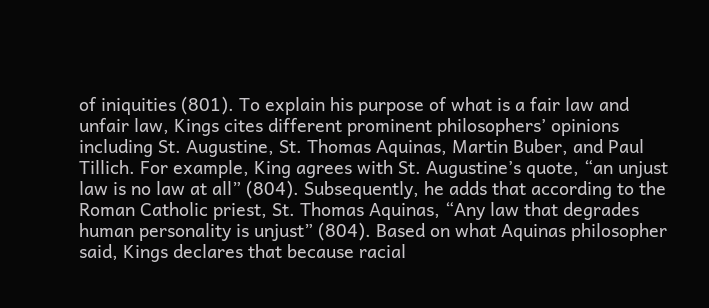of iniquities (801). To explain his purpose of what is a fair law and unfair law, Kings cites different prominent philosophers’ opinions including St. Augustine, St. Thomas Aquinas, Martin Buber, and Paul Tillich. For example, King agrees with St. Augustine’s quote, “an unjust law is no law at all” (804). Subsequently, he adds that according to the Roman Catholic priest, St. Thomas Aquinas, “Any law that degrades human personality is unjust” (804). Based on what Aquinas philosopher said, Kings declares that because racial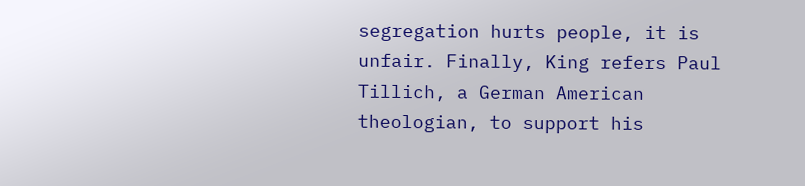segregation hurts people, it is unfair. Finally, King refers Paul Tillich, a German American theologian, to support his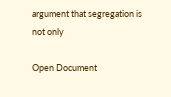argument that segregation is not only

Open Document